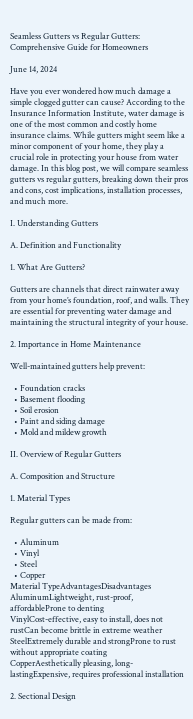Seamless Gutters vs Regular Gutters: Comprehensive Guide for Homeowners

June 14, 2024

Have you ever wondered how much damage a simple clogged gutter can cause? According to the Insurance Information Institute, water damage is one of the most common and costly home insurance claims. While gutters might seem like a minor component of your home, they play a crucial role in protecting your house from water damage. In this blog post, we will compare seamless gutters vs regular gutters, breaking down their pros and cons, cost implications, installation processes, and much more.

I. Understanding Gutters

A. Definition and Functionality

1. What Are Gutters?

Gutters are channels that direct rainwater away from your home’s foundation, roof, and walls. They are essential for preventing water damage and maintaining the structural integrity of your house.

2. Importance in Home Maintenance

Well-maintained gutters help prevent:

  • Foundation cracks
  • Basement flooding
  • Soil erosion
  • Paint and siding damage
  • Mold and mildew growth

II. Overview of Regular Gutters

A. Composition and Structure

1. Material Types

Regular gutters can be made from:

  • Aluminum
  • Vinyl
  • Steel
  • Copper
Material TypeAdvantagesDisadvantages
AluminumLightweight, rust-proof, affordableProne to denting
VinylCost-effective, easy to install, does not rustCan become brittle in extreme weather
SteelExtremely durable and strongProne to rust without appropriate coating
CopperAesthetically pleasing, long-lastingExpensive, requires professional installation

2. Sectional Design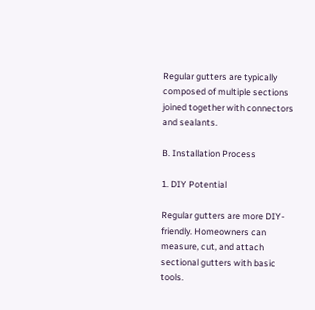Regular gutters are typically composed of multiple sections joined together with connectors and sealants.

B. Installation Process

1. DIY Potential

Regular gutters are more DIY-friendly. Homeowners can measure, cut, and attach sectional gutters with basic tools.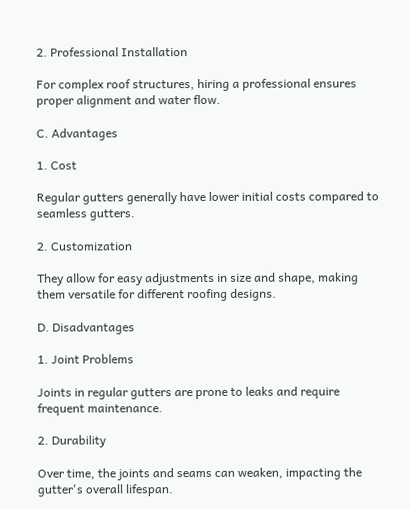2. Professional Installation

For complex roof structures, hiring a professional ensures proper alignment and water flow.

C. Advantages

1. Cost

Regular gutters generally have lower initial costs compared to seamless gutters.

2. Customization

They allow for easy adjustments in size and shape, making them versatile for different roofing designs.

D. Disadvantages

1. Joint Problems

Joints in regular gutters are prone to leaks and require frequent maintenance.

2. Durability

Over time, the joints and seams can weaken, impacting the gutter's overall lifespan.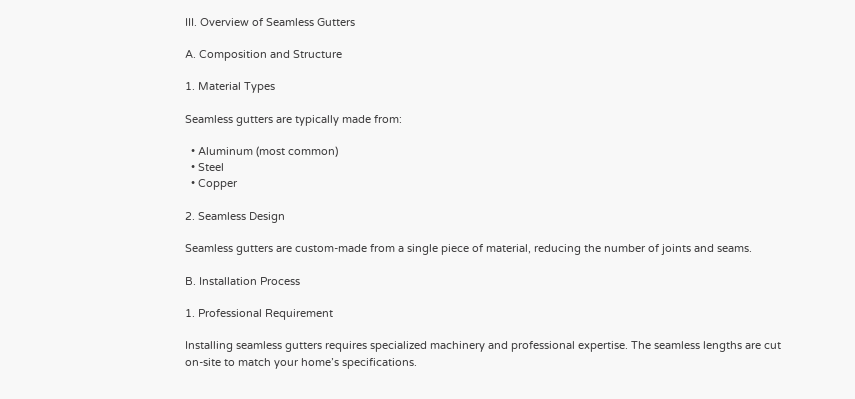III. Overview of Seamless Gutters

A. Composition and Structure

1. Material Types

Seamless gutters are typically made from:

  • Aluminum (most common)
  • Steel
  • Copper

2. Seamless Design

Seamless gutters are custom-made from a single piece of material, reducing the number of joints and seams.

B. Installation Process

1. Professional Requirement

Installing seamless gutters requires specialized machinery and professional expertise. The seamless lengths are cut on-site to match your home’s specifications.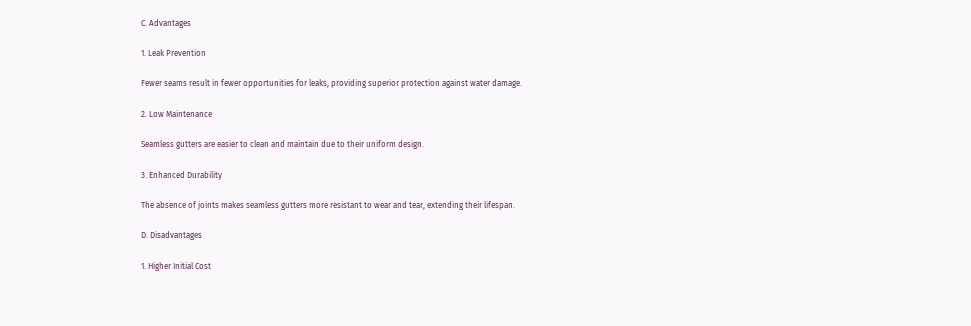C. Advantages

1. Leak Prevention

Fewer seams result in fewer opportunities for leaks, providing superior protection against water damage.

2. Low Maintenance

Seamless gutters are easier to clean and maintain due to their uniform design.

3. Enhanced Durability

The absence of joints makes seamless gutters more resistant to wear and tear, extending their lifespan.

D. Disadvantages

1. Higher Initial Cost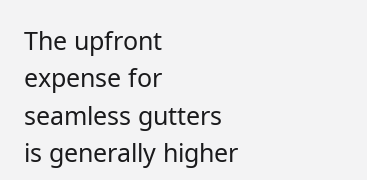The upfront expense for seamless gutters is generally higher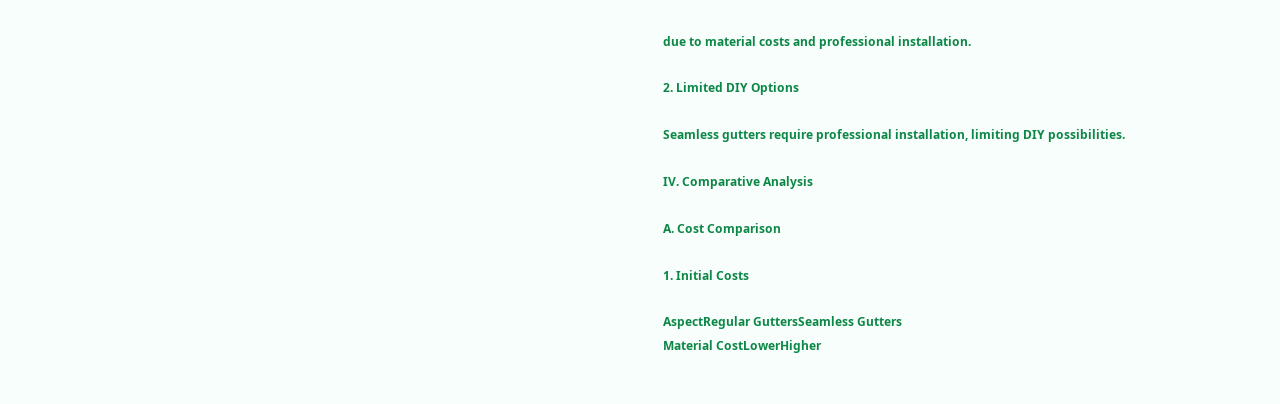due to material costs and professional installation.

2. Limited DIY Options

Seamless gutters require professional installation, limiting DIY possibilities.

IV. Comparative Analysis

A. Cost Comparison

1. Initial Costs

AspectRegular GuttersSeamless Gutters
Material CostLowerHigher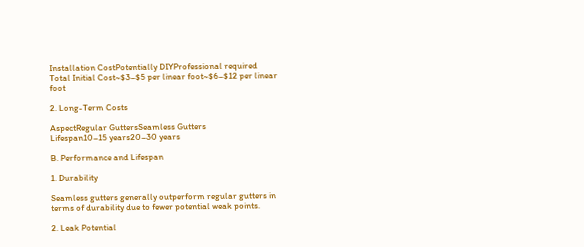Installation CostPotentially DIYProfessional required
Total Initial Cost~$3–$5 per linear foot~$6–$12 per linear foot

2. Long-Term Costs

AspectRegular GuttersSeamless Gutters
Lifespan10–15 years20–30 years

B. Performance and Lifespan

1. Durability

Seamless gutters generally outperform regular gutters in terms of durability due to fewer potential weak points.

2. Leak Potential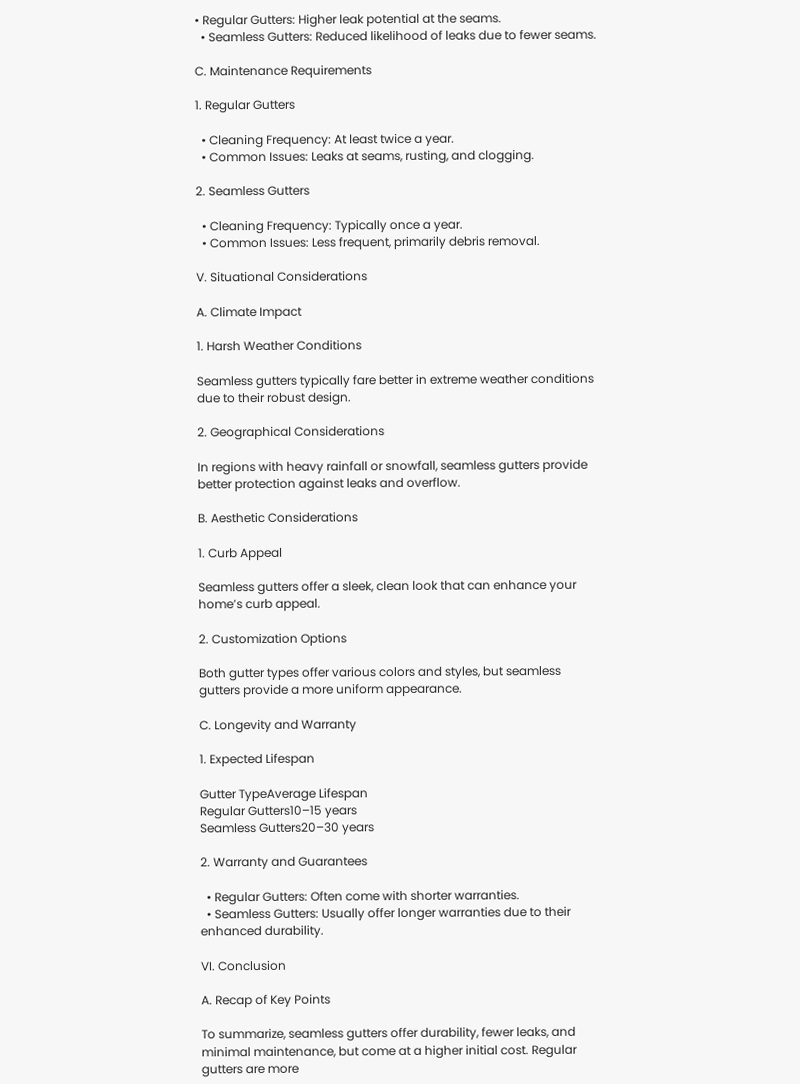• Regular Gutters: Higher leak potential at the seams.
  • Seamless Gutters: Reduced likelihood of leaks due to fewer seams.

C. Maintenance Requirements

1. Regular Gutters

  • Cleaning Frequency: At least twice a year.
  • Common Issues: Leaks at seams, rusting, and clogging.

2. Seamless Gutters

  • Cleaning Frequency: Typically once a year.
  • Common Issues: Less frequent, primarily debris removal.

V. Situational Considerations

A. Climate Impact

1. Harsh Weather Conditions

Seamless gutters typically fare better in extreme weather conditions due to their robust design.

2. Geographical Considerations

In regions with heavy rainfall or snowfall, seamless gutters provide better protection against leaks and overflow.

B. Aesthetic Considerations

1. Curb Appeal

Seamless gutters offer a sleek, clean look that can enhance your home’s curb appeal.

2. Customization Options

Both gutter types offer various colors and styles, but seamless gutters provide a more uniform appearance.

C. Longevity and Warranty

1. Expected Lifespan

Gutter TypeAverage Lifespan
Regular Gutters10–15 years
Seamless Gutters20–30 years

2. Warranty and Guarantees

  • Regular Gutters: Often come with shorter warranties.
  • Seamless Gutters: Usually offer longer warranties due to their enhanced durability.

VI. Conclusion

A. Recap of Key Points

To summarize, seamless gutters offer durability, fewer leaks, and minimal maintenance, but come at a higher initial cost. Regular gutters are more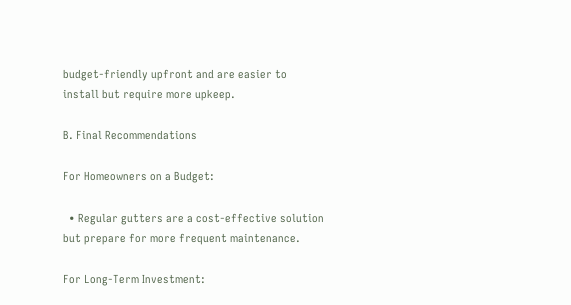budget-friendly upfront and are easier to install but require more upkeep.

B. Final Recommendations

For Homeowners on a Budget:

  • Regular gutters are a cost-effective solution but prepare for more frequent maintenance.

For Long-Term Investment: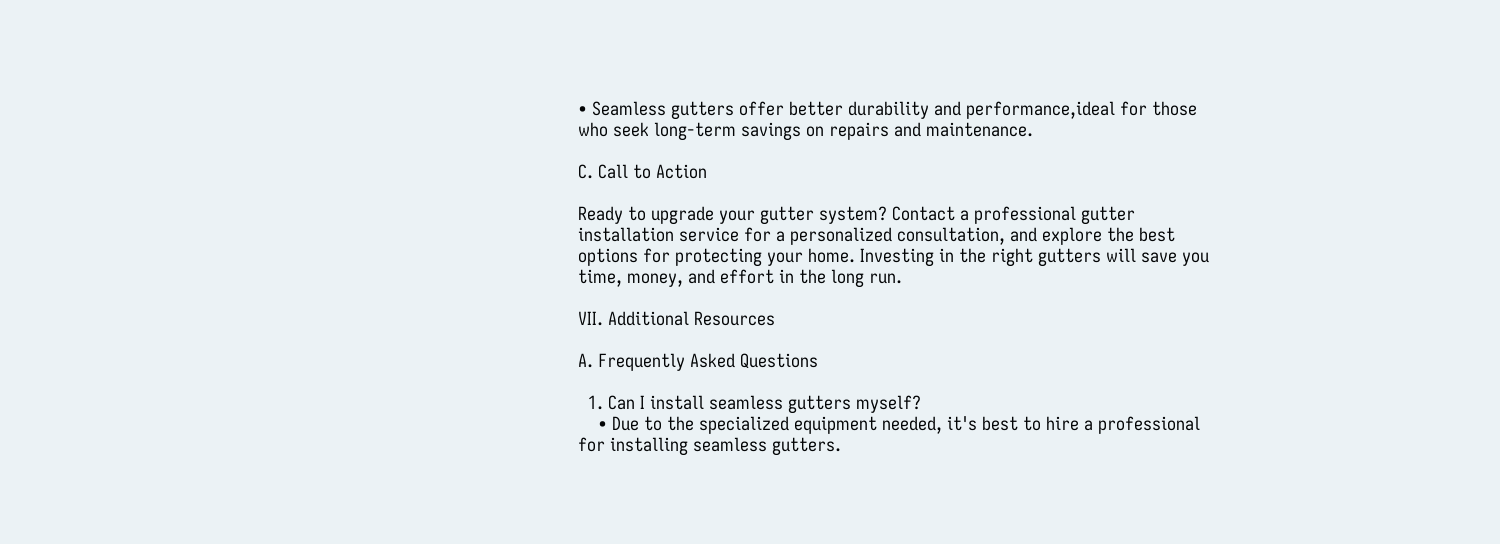• Seamless gutters offer better durability and performance,ideal for those who seek long-term savings on repairs and maintenance.

C. Call to Action

Ready to upgrade your gutter system? Contact a professional gutter installation service for a personalized consultation, and explore the best options for protecting your home. Investing in the right gutters will save you time, money, and effort in the long run.

VII. Additional Resources

A. Frequently Asked Questions

  1. Can I install seamless gutters myself?
    • Due to the specialized equipment needed, it's best to hire a professional for installing seamless gutters.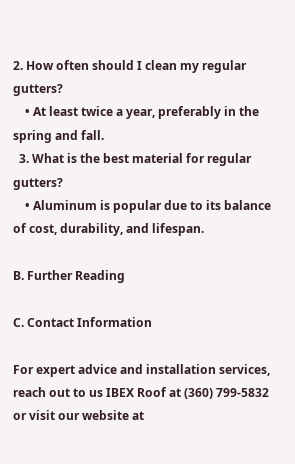2. How often should I clean my regular gutters?
    • At least twice a year, preferably in the spring and fall.
  3. What is the best material for regular gutters?
    • Aluminum is popular due to its balance of cost, durability, and lifespan.

B. Further Reading

C. Contact Information

For expert advice and installation services, reach out to us IBEX Roof at (360) 799-5832 or visit our website at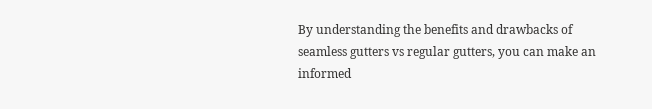By understanding the benefits and drawbacks of seamless gutters vs regular gutters, you can make an informed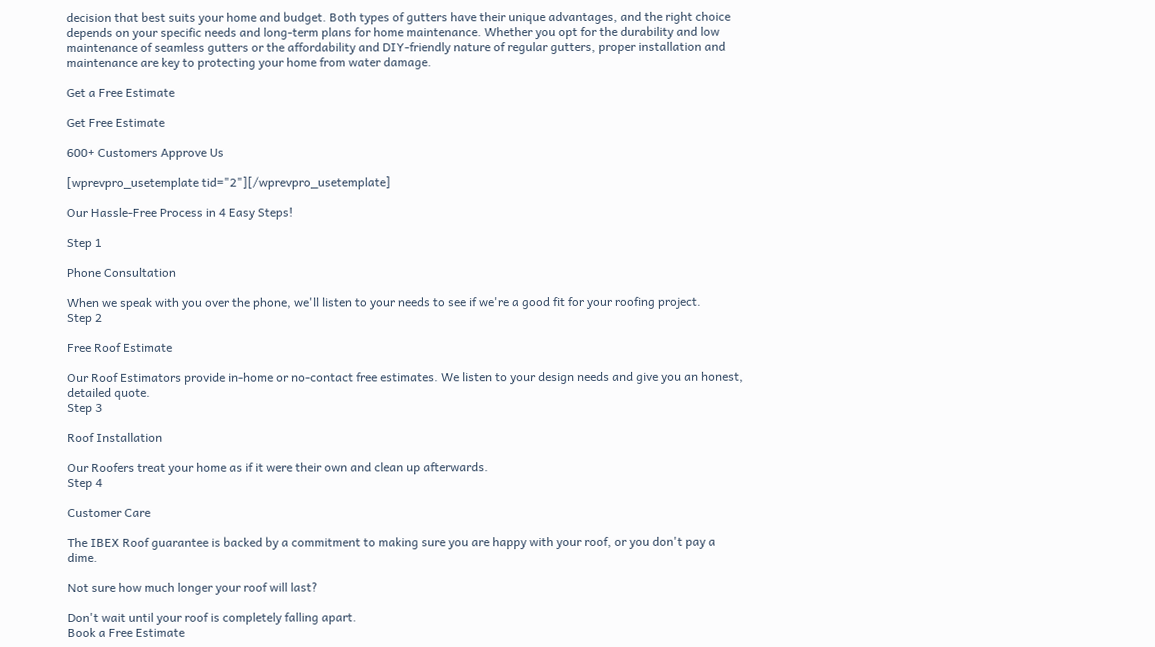decision that best suits your home and budget. Both types of gutters have their unique advantages, and the right choice depends on your specific needs and long-term plans for home maintenance. Whether you opt for the durability and low maintenance of seamless gutters or the affordability and DIY-friendly nature of regular gutters, proper installation and maintenance are key to protecting your home from water damage.

Get a Free Estimate

Get Free Estimate

600+ Customers Approve Us

[wprevpro_usetemplate tid="2"][/wprevpro_usetemplate]

Our Hassle-Free Process in 4 Easy Steps!

Step 1

Phone Consultation

When we speak with you over the phone, we'll listen to your needs to see if we're a good fit for your roofing project.
Step 2

Free Roof Estimate

Our Roof Estimators provide in-home or no-contact free estimates. We listen to your design needs and give you an honest, detailed quote.
Step 3

Roof Installation

Our Roofers treat your home as if it were their own and clean up afterwards.
Step 4

Customer Care

The IBEX Roof guarantee is backed by a commitment to making sure you are happy with your roof, or you don't pay a dime.

Not sure how much longer your roof will last?

Don't wait until your roof is completely falling apart.
Book a Free Estimate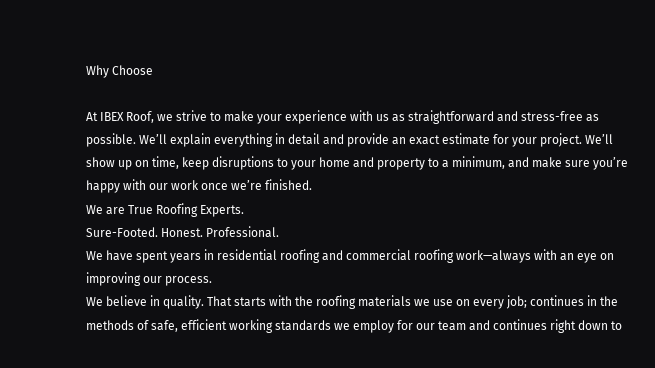Why Choose

At IBEX Roof, we strive to make your experience with us as straightforward and stress-free as possible. We’ll explain everything in detail and provide an exact estimate for your project. We’ll show up on time, keep disruptions to your home and property to a minimum, and make sure you’re happy with our work once we’re finished.
We are True Roofing Experts.
Sure-Footed. Honest. Professional.
We have spent years in residential roofing and commercial roofing work—always with an eye on improving our process.
We believe in quality. That starts with the roofing materials we use on every job; continues in the methods of safe, efficient working standards we employ for our team and continues right down to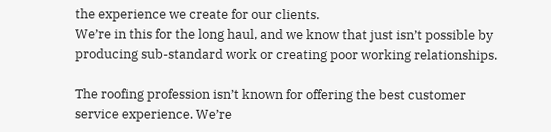the experience we create for our clients.
We’re in this for the long haul, and we know that just isn’t possible by producing sub-standard work or creating poor working relationships.

The roofing profession isn’t known for offering the best customer service experience. We’re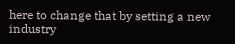here to change that by setting a new industry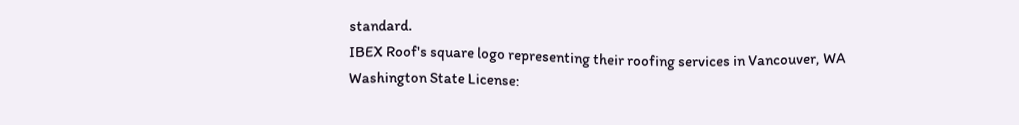standard.
IBEX Roof's square logo representing their roofing services in Vancouver, WA
Washington State License: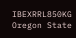IBEXRRL850KG
Oregon State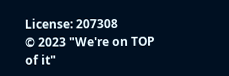License: 207308
© 2023 "We're on TOP of it"